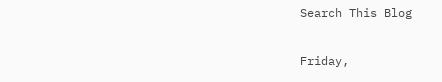Search This Blog

Friday,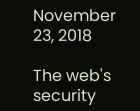November 23, 2018

The web's security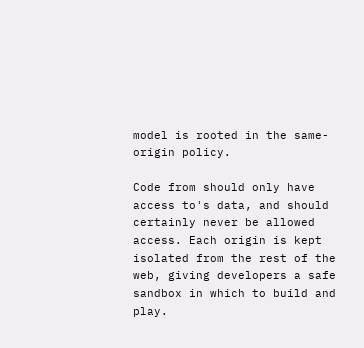model is rooted in the same-origin policy.

Code from should only have access to's data, and should certainly never be allowed access. Each origin is kept isolated from the rest of the web, giving developers a safe sandbox in which to build and play.